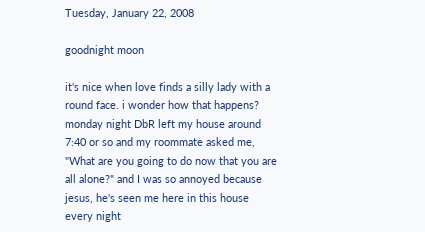Tuesday, January 22, 2008

goodnight moon

it's nice when love finds a silly lady with a round face. i wonder how that happens? monday night DbR left my house around 7:40 or so and my roommate asked me, "What are you going to do now that you are all alone?" and I was so annoyed because jesus, he's seen me here in this house every night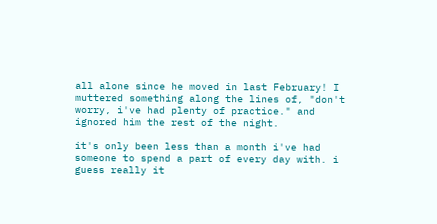all alone since he moved in last February! I muttered something along the lines of, "don't worry, i've had plenty of practice." and ignored him the rest of the night.

it's only been less than a month i've had someone to spend a part of every day with. i guess really it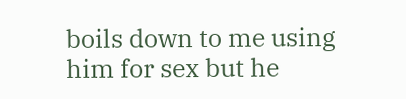boils down to me using him for sex but he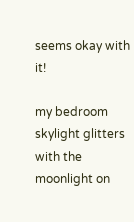seems okay with it!

my bedroom skylight glitters with the moonlight on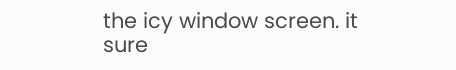the icy window screen. it sure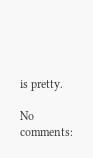is pretty.

No comments: